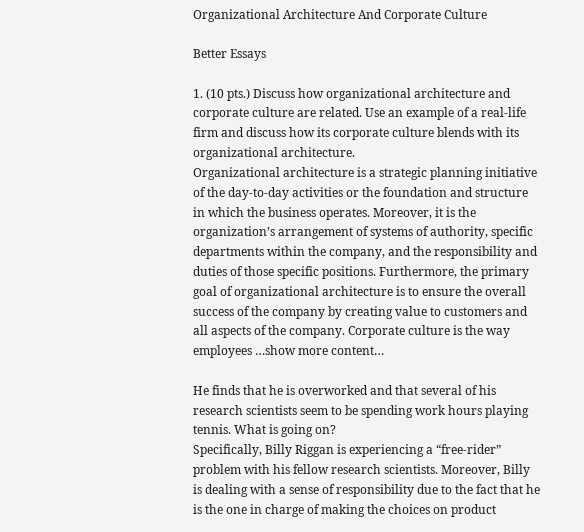Organizational Architecture And Corporate Culture

Better Essays

1. (10 pts.) Discuss how organizational architecture and corporate culture are related. Use an example of a real-life firm and discuss how its corporate culture blends with its organizational architecture.
Organizational architecture is a strategic planning initiative of the day-to-day activities or the foundation and structure in which the business operates. Moreover, it is the organization’s arrangement of systems of authority, specific departments within the company, and the responsibility and duties of those specific positions. Furthermore, the primary goal of organizational architecture is to ensure the overall success of the company by creating value to customers and all aspects of the company. Corporate culture is the way employees …show more content…

He finds that he is overworked and that several of his research scientists seem to be spending work hours playing tennis. What is going on?
Specifically, Billy Riggan is experiencing a “free-rider” problem with his fellow research scientists. Moreover, Billy is dealing with a sense of responsibility due to the fact that he is the one in charge of making the choices on product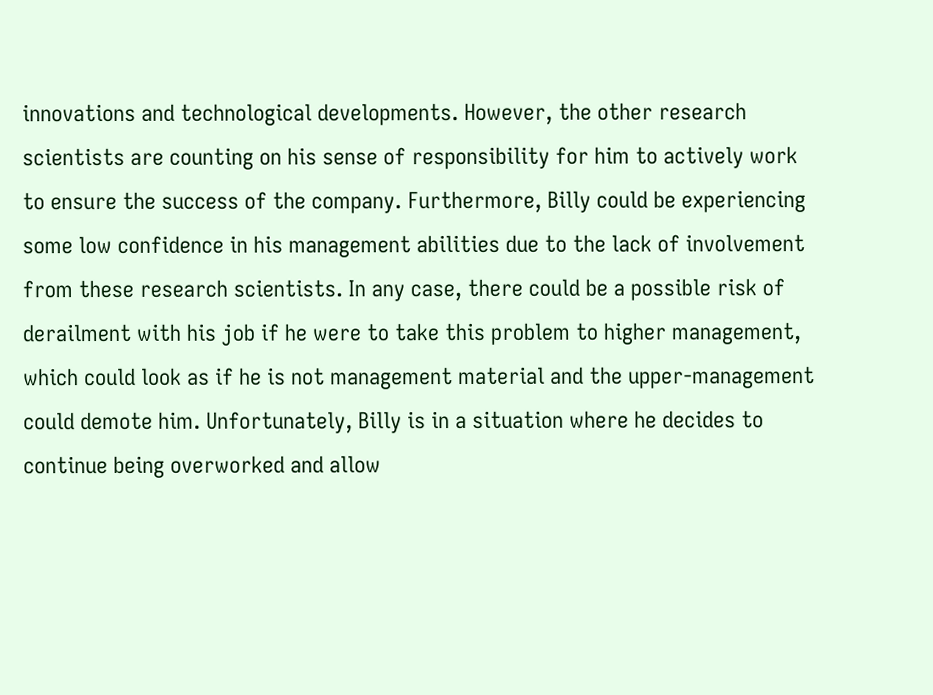innovations and technological developments. However, the other research scientists are counting on his sense of responsibility for him to actively work to ensure the success of the company. Furthermore, Billy could be experiencing some low confidence in his management abilities due to the lack of involvement from these research scientists. In any case, there could be a possible risk of derailment with his job if he were to take this problem to higher management, which could look as if he is not management material and the upper-management could demote him. Unfortunately, Billy is in a situation where he decides to continue being overworked and allow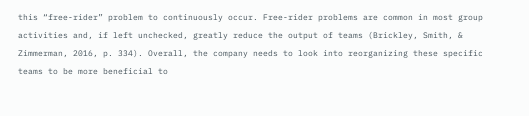this “free-rider” problem to continuously occur. Free-rider problems are common in most group activities and, if left unchecked, greatly reduce the output of teams (Brickley, Smith, & Zimmerman, 2016, p. 334). Overall, the company needs to look into reorganizing these specific teams to be more beneficial to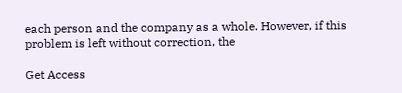each person and the company as a whole. However, if this problem is left without correction, the

Get Access